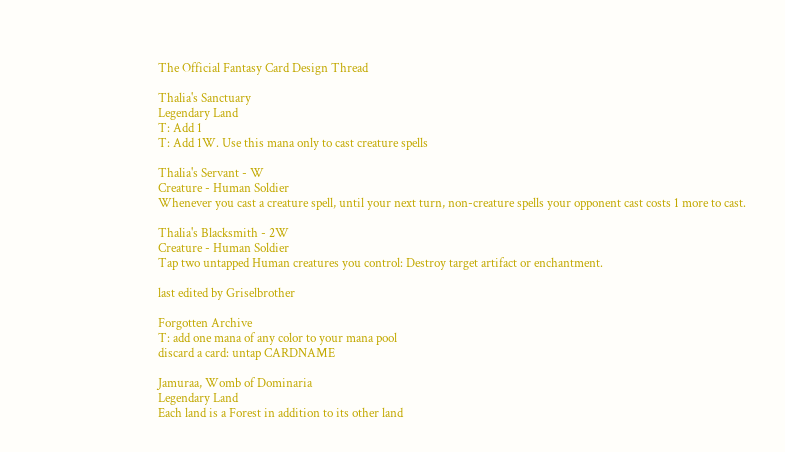The Official Fantasy Card Design Thread

Thalia's Sanctuary
Legendary Land
T: Add 1
T: Add 1W. Use this mana only to cast creature spells

Thalia's Servant - W
Creature - Human Soldier
Whenever you cast a creature spell, until your next turn, non-creature spells your opponent cast costs 1 more to cast.

Thalia's Blacksmith - 2W
Creature - Human Soldier
Tap two untapped Human creatures you control: Destroy target artifact or enchantment.

last edited by Griselbrother

Forgotten Archive
T: add one mana of any color to your mana pool
discard a card: untap CARDNAME

Jamuraa, Womb of Dominaria
Legendary Land
Each land is a Forest in addition to its other land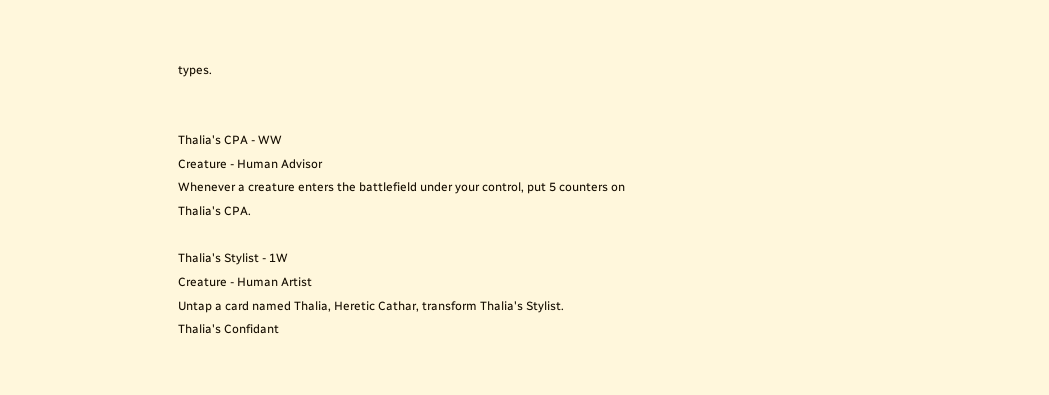types.


Thalia's CPA - WW
Creature - Human Advisor
Whenever a creature enters the battlefield under your control, put 5 counters on Thalia's CPA.

Thalia's Stylist - 1W
Creature - Human Artist
Untap a card named Thalia, Heretic Cathar, transform Thalia's Stylist.
Thalia's Confidant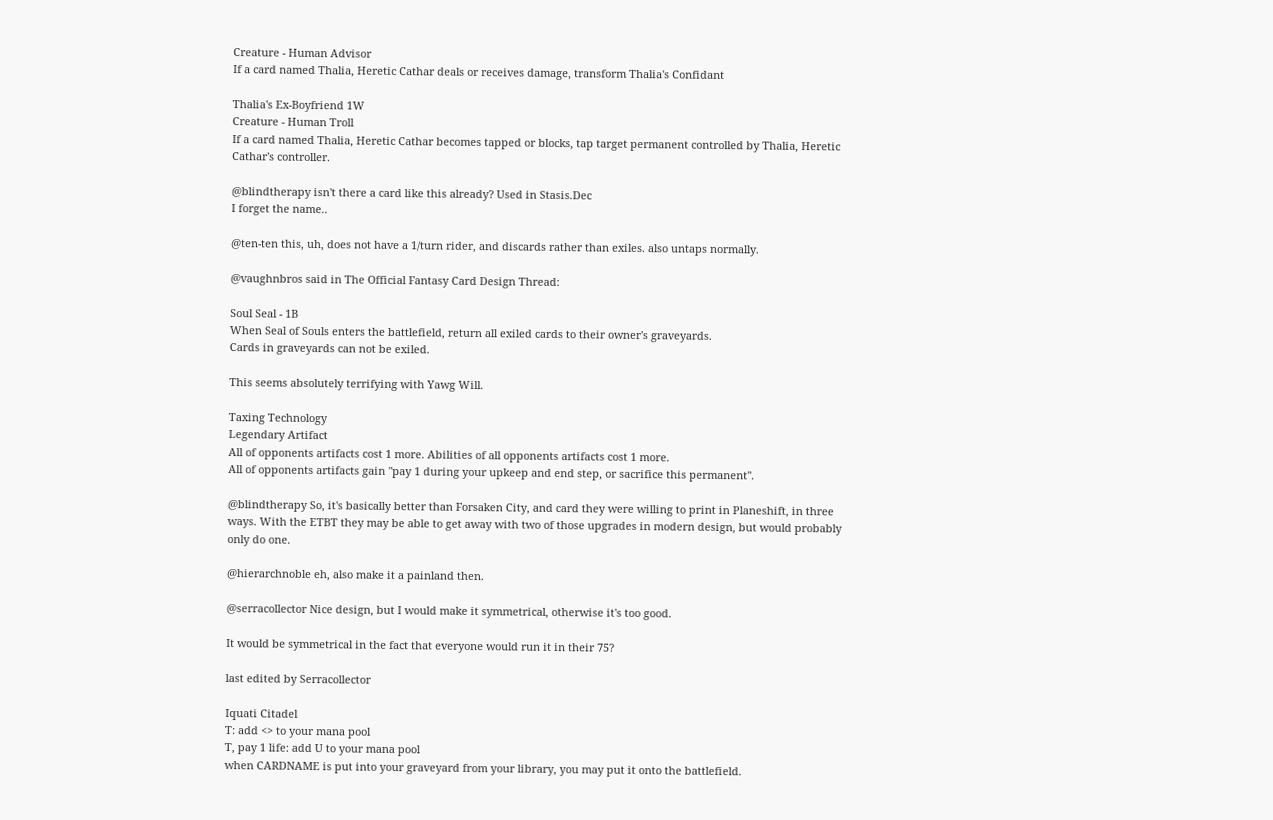Creature - Human Advisor
If a card named Thalia, Heretic Cathar deals or receives damage, transform Thalia's Confidant

Thalia's Ex-Boyfriend 1W
Creature - Human Troll
If a card named Thalia, Heretic Cathar becomes tapped or blocks, tap target permanent controlled by Thalia, Heretic Cathar's controller.

@blindtherapy isn't there a card like this already? Used in Stasis.Dec
I forget the name..

@ten-ten this, uh, does not have a 1/turn rider, and discards rather than exiles. also untaps normally.

@vaughnbros said in The Official Fantasy Card Design Thread:

Soul Seal - 1B
When Seal of Souls enters the battlefield, return all exiled cards to their owner's graveyards.
Cards in graveyards can not be exiled.

This seems absolutely terrifying with Yawg Will.

Taxing Technology
Legendary Artifact
All of opponents artifacts cost 1 more. Abilities of all opponents artifacts cost 1 more.
All of opponents artifacts gain "pay 1 during your upkeep and end step, or sacrifice this permanent".

@blindtherapy So, it's basically better than Forsaken City, and card they were willing to print in Planeshift, in three ways. With the ETBT they may be able to get away with two of those upgrades in modern design, but would probably only do one.

@hierarchnoble eh, also make it a painland then.

@serracollector Nice design, but I would make it symmetrical, otherwise it's too good.

It would be symmetrical in the fact that everyone would run it in their 75?

last edited by Serracollector

Iquati Citadel
T: add <> to your mana pool
T, pay 1 life: add U to your mana pool
when CARDNAME is put into your graveyard from your library, you may put it onto the battlefield.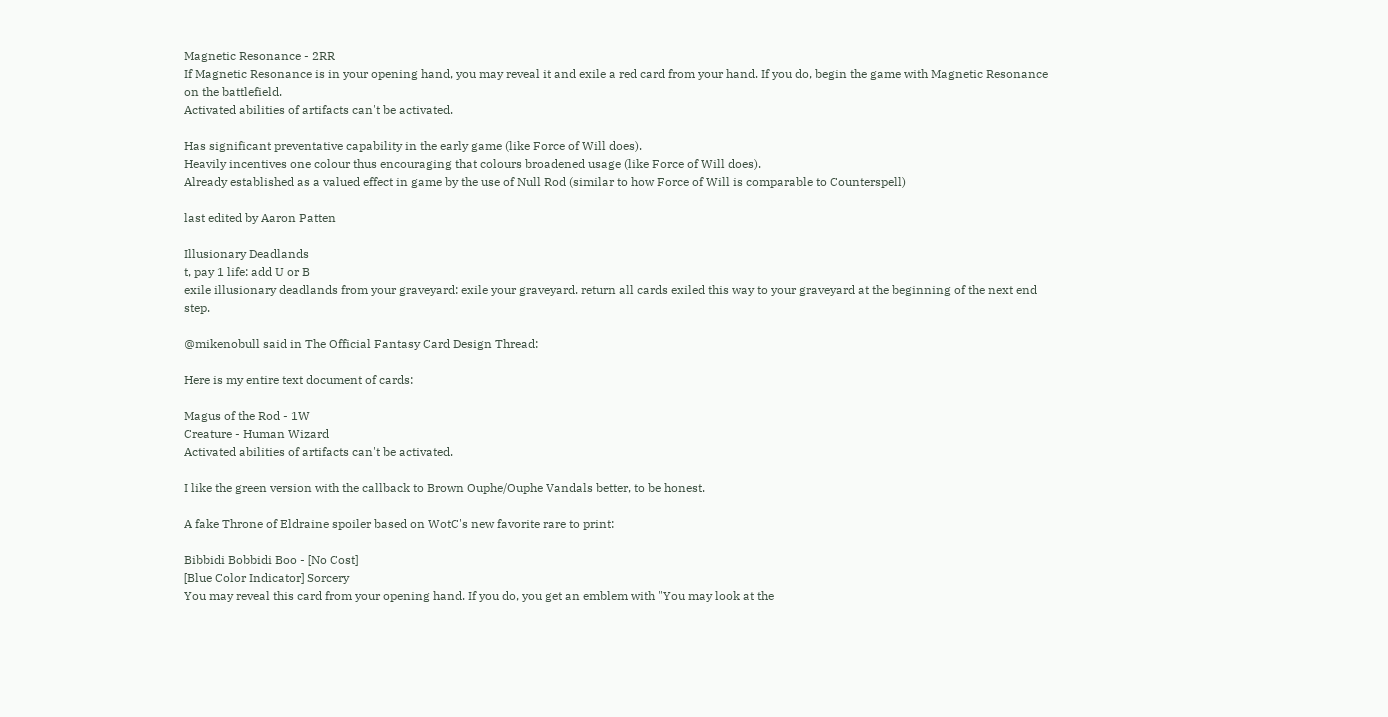Magnetic Resonance - 2RR
If Magnetic Resonance is in your opening hand, you may reveal it and exile a red card from your hand. If you do, begin the game with Magnetic Resonance on the battlefield.
Activated abilities of artifacts can't be activated.

Has significant preventative capability in the early game (like Force of Will does).
Heavily incentives one colour thus encouraging that colours broadened usage (like Force of Will does).
Already established as a valued effect in game by the use of Null Rod (similar to how Force of Will is comparable to Counterspell)

last edited by Aaron Patten

Illusionary Deadlands
t, pay 1 life: add U or B
exile illusionary deadlands from your graveyard: exile your graveyard. return all cards exiled this way to your graveyard at the beginning of the next end step.

@mikenobull said in The Official Fantasy Card Design Thread:

Here is my entire text document of cards:

Magus of the Rod - 1W
Creature - Human Wizard
Activated abilities of artifacts can't be activated.

I like the green version with the callback to Brown Ouphe/Ouphe Vandals better, to be honest.

A fake Throne of Eldraine spoiler based on WotC's new favorite rare to print:

Bibbidi Bobbidi Boo - [No Cost]
[Blue Color Indicator] Sorcery
You may reveal this card from your opening hand. If you do, you get an emblem with "You may look at the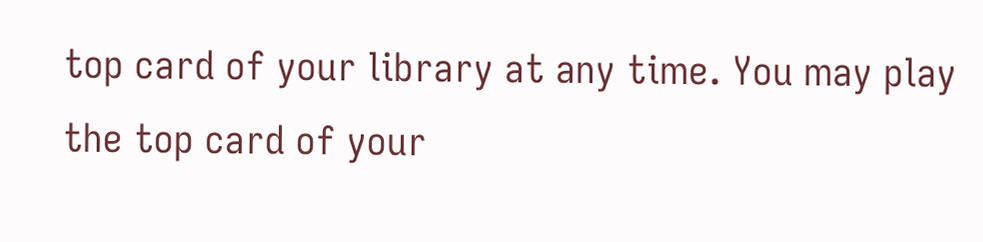top card of your library at any time. You may play the top card of your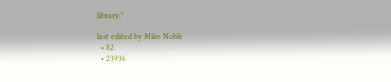library."

last edited by Mike Noble
  • 82
  • 23936